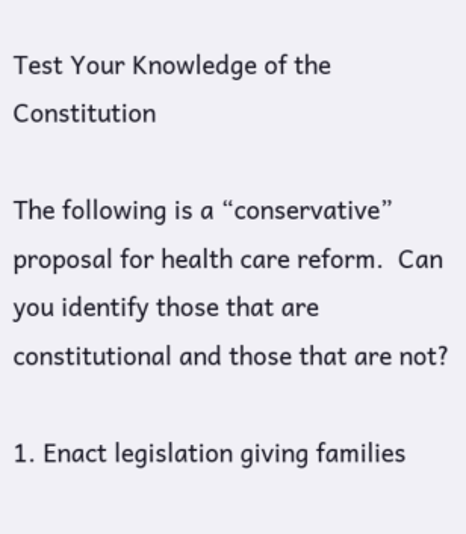Test Your Knowledge of the Constitution

The following is a “conservative” proposal for health care reform.  Can you identify those that are constitutional and those that are not?

1. Enact legislation giving families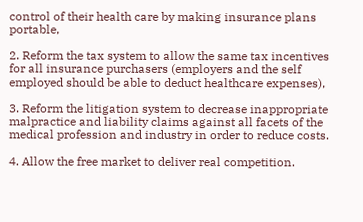control of their health care by making insurance plans portable,

2. Reform the tax system to allow the same tax incentives for all insurance purchasers (employers and the self employed should be able to deduct healthcare expenses),

3. Reform the litigation system to decrease inappropriate malpractice and liability claims against all facets of the medical profession and industry in order to reduce costs.

4. Allow the free market to deliver real competition.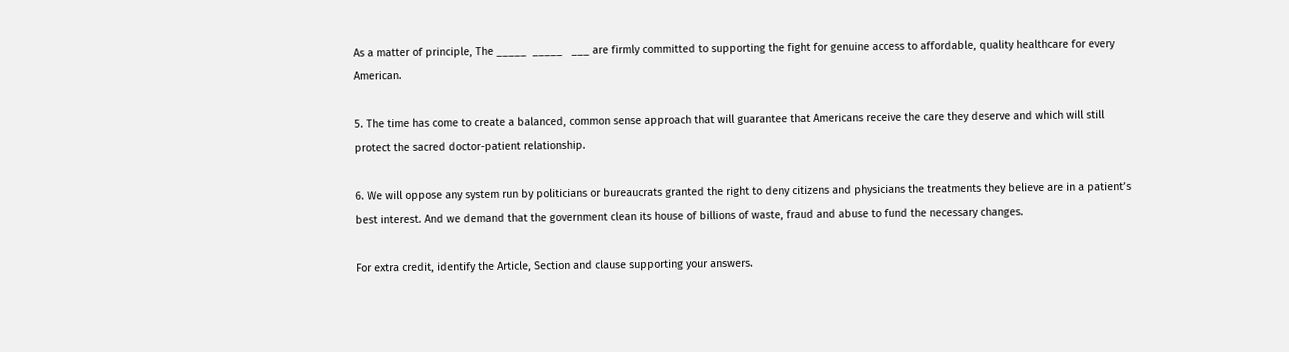As a matter of principle, The _____  _____   ___ are firmly committed to supporting the fight for genuine access to affordable, quality healthcare for every American.

5. The time has come to create a balanced, common sense approach that will guarantee that Americans receive the care they deserve and which will still protect the sacred doctor-patient relationship.

6. We will oppose any system run by politicians or bureaucrats granted the right to deny citizens and physicians the treatments they believe are in a patient’s best interest. And we demand that the government clean its house of billions of waste, fraud and abuse to fund the necessary changes.

For extra credit, identify the Article, Section and clause supporting your answers.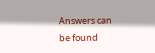Answers can be found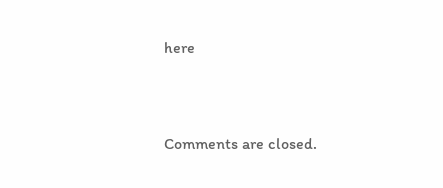here


Comments are closed.